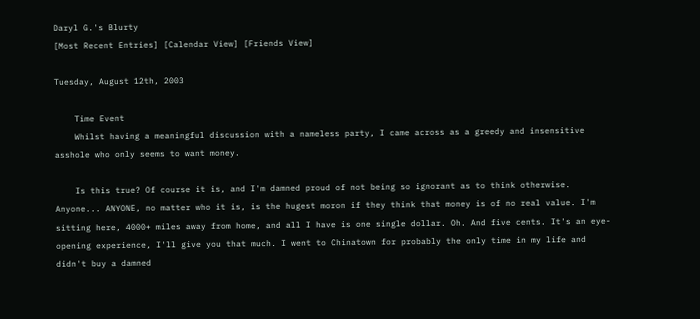Daryl G.'s Blurty
[Most Recent Entries] [Calendar View] [Friends View]

Tuesday, August 12th, 2003

    Time Event
    Whilst having a meaningful discussion with a nameless party, I came across as a greedy and insensitive asshole who only seems to want money.

    Is this true? Of course it is, and I'm damned proud of not being so ignorant as to think otherwise. Anyone... ANYONE, no matter who it is, is the hugest moron if they think that money is of no real value. I'm sitting here, 4000+ miles away from home, and all I have is one single dollar. Oh. And five cents. It's an eye-opening experience, I'll give you that much. I went to Chinatown for probably the only time in my life and didn't buy a damned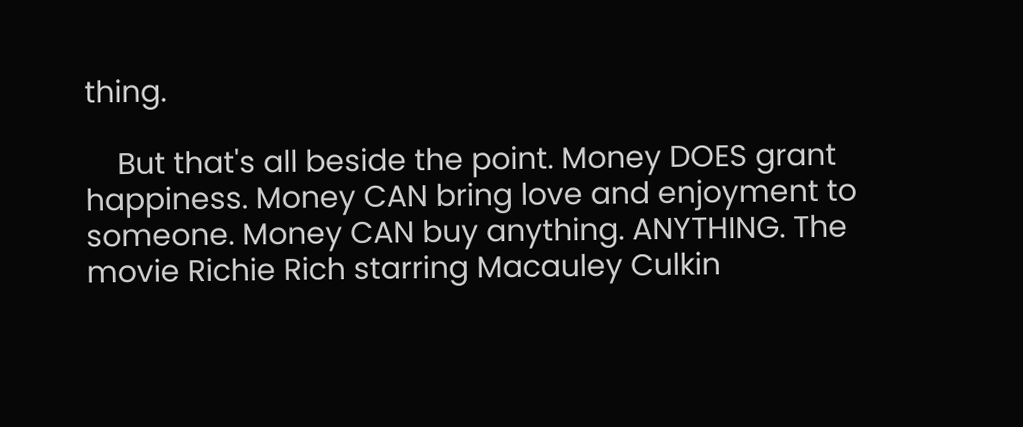thing.

    But that's all beside the point. Money DOES grant happiness. Money CAN bring love and enjoyment to someone. Money CAN buy anything. ANYTHING. The movie Richie Rich starring Macauley Culkin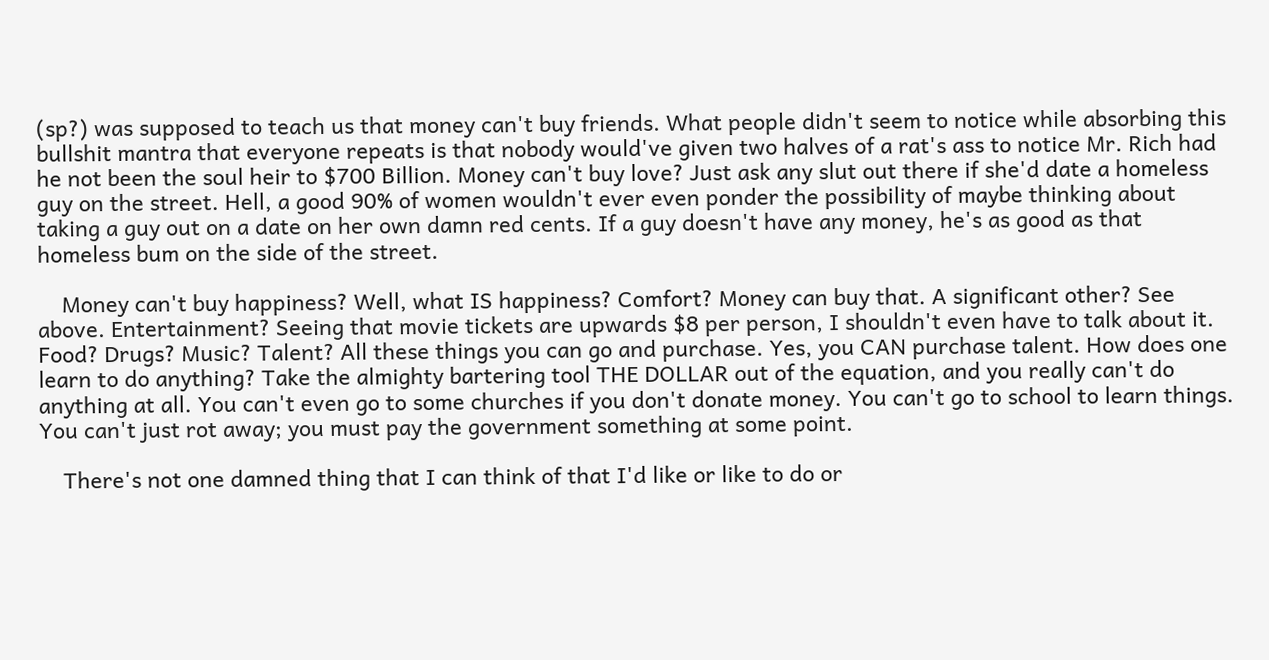(sp?) was supposed to teach us that money can't buy friends. What people didn't seem to notice while absorbing this bullshit mantra that everyone repeats is that nobody would've given two halves of a rat's ass to notice Mr. Rich had he not been the soul heir to $700 Billion. Money can't buy love? Just ask any slut out there if she'd date a homeless guy on the street. Hell, a good 90% of women wouldn't ever even ponder the possibility of maybe thinking about taking a guy out on a date on her own damn red cents. If a guy doesn't have any money, he's as good as that homeless bum on the side of the street.

    Money can't buy happiness? Well, what IS happiness? Comfort? Money can buy that. A significant other? See above. Entertainment? Seeing that movie tickets are upwards $8 per person, I shouldn't even have to talk about it. Food? Drugs? Music? Talent? All these things you can go and purchase. Yes, you CAN purchase talent. How does one learn to do anything? Take the almighty bartering tool THE DOLLAR out of the equation, and you really can't do anything at all. You can't even go to some churches if you don't donate money. You can't go to school to learn things. You can't just rot away; you must pay the government something at some point.

    There's not one damned thing that I can think of that I'd like or like to do or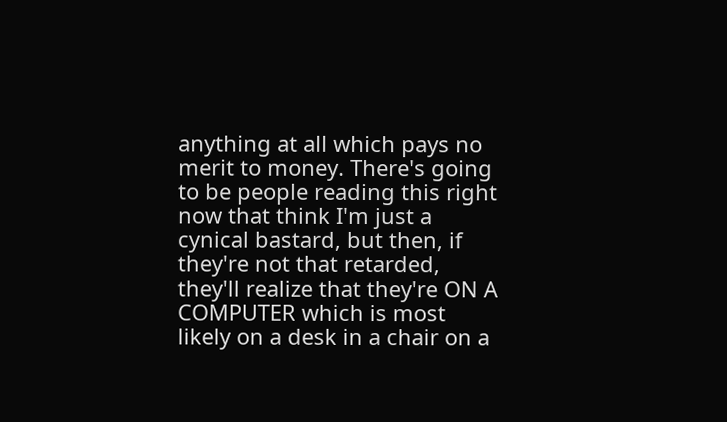anything at all which pays no merit to money. There's going to be people reading this right now that think I'm just a cynical bastard, but then, if they're not that retarded, they'll realize that they're ON A COMPUTER which is most likely on a desk in a chair on a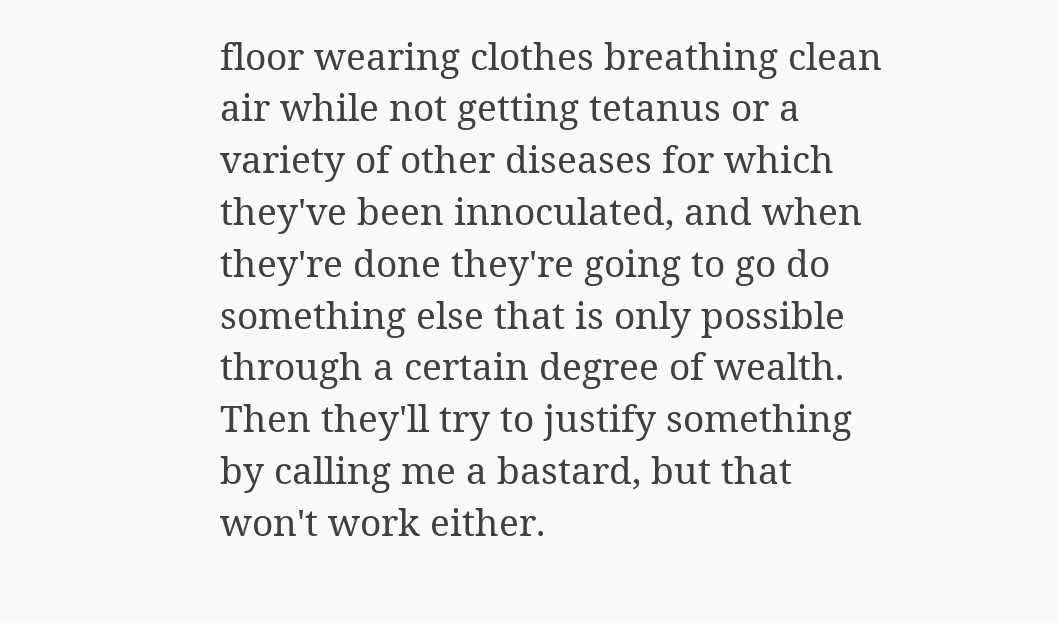floor wearing clothes breathing clean air while not getting tetanus or a variety of other diseases for which they've been innoculated, and when they're done they're going to go do something else that is only possible through a certain degree of wealth. Then they'll try to justify something by calling me a bastard, but that won't work either.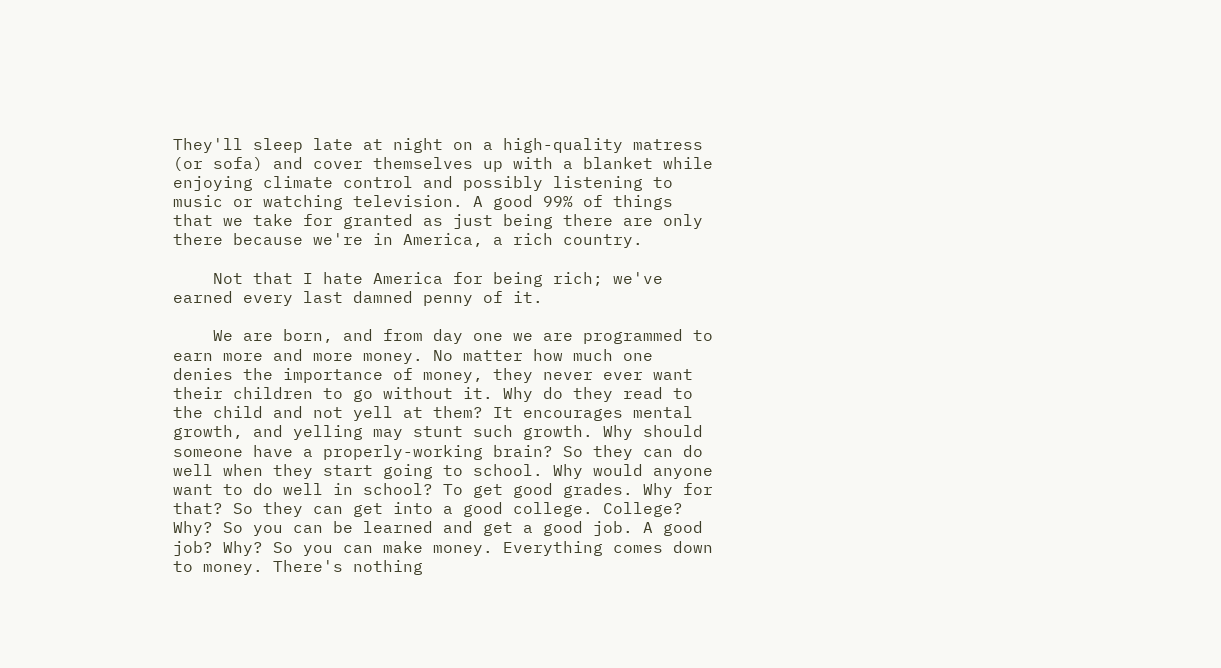They'll sleep late at night on a high-quality matress (or sofa) and cover themselves up with a blanket while enjoying climate control and possibly listening to music or watching television. A good 99% of things that we take for granted as just being there are only there because we're in America, a rich country.

    Not that I hate America for being rich; we've earned every last damned penny of it.

    We are born, and from day one we are programmed to earn more and more money. No matter how much one denies the importance of money, they never ever want their children to go without it. Why do they read to the child and not yell at them? It encourages mental growth, and yelling may stunt such growth. Why should someone have a properly-working brain? So they can do well when they start going to school. Why would anyone want to do well in school? To get good grades. Why for that? So they can get into a good college. College? Why? So you can be learned and get a good job. A good job? Why? So you can make money. Everything comes down to money. There's nothing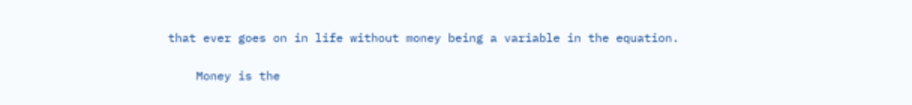that ever goes on in life without money being a variable in the equation.

    Money is the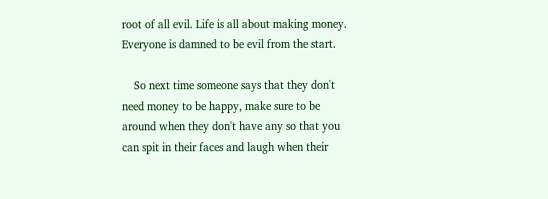root of all evil. Life is all about making money. Everyone is damned to be evil from the start.

    So next time someone says that they don't need money to be happy, make sure to be around when they don't have any so that you can spit in their faces and laugh when their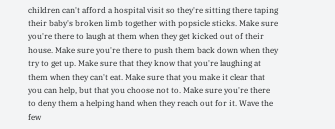children can't afford a hospital visit so they're sitting there taping their baby's broken limb together with popsicle sticks. Make sure you're there to laugh at them when they get kicked out of their house. Make sure you're there to push them back down when they try to get up. Make sure that they know that you're laughing at them when they can't eat. Make sure that you make it clear that you can help, but that you choose not to. Make sure you're there to deny them a helping hand when they reach out for it. Wave the few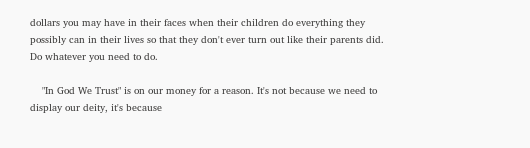dollars you may have in their faces when their children do everything they possibly can in their lives so that they don't ever turn out like their parents did. Do whatever you need to do.

    "In God We Trust" is on our money for a reason. It's not because we need to display our deity, it's because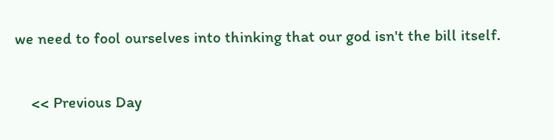we need to fool ourselves into thinking that our god isn't the bill itself.

    << Previous Day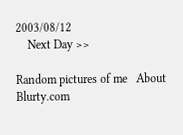2003/08/12
    Next Day >>

Random pictures of me   About Blurty.com